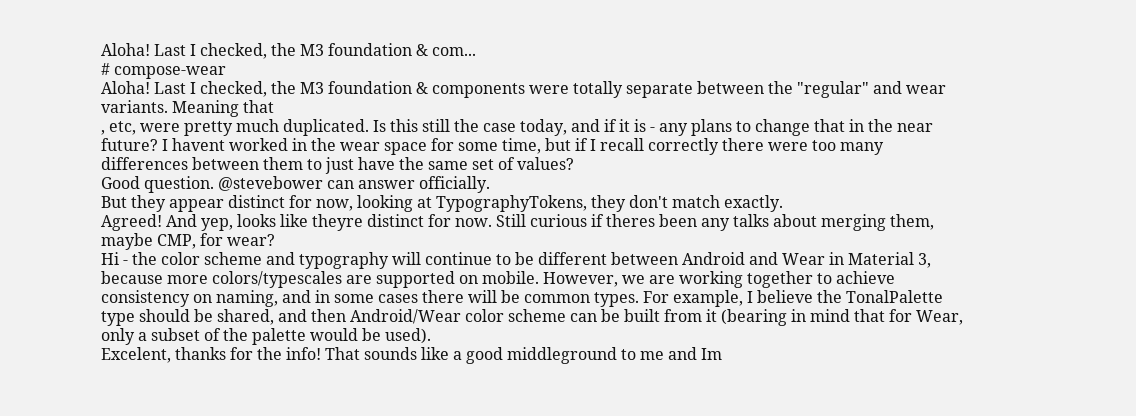Aloha! Last I checked, the M3 foundation & com...
# compose-wear
Aloha! Last I checked, the M3 foundation & components were totally separate between the "regular" and wear variants. Meaning that
, etc, were pretty much duplicated. Is this still the case today, and if it is - any plans to change that in the near future? I havent worked in the wear space for some time, but if I recall correctly there were too many differences between them to just have the same set of values?
Good question. @stevebower can answer officially.
But they appear distinct for now, looking at TypographyTokens, they don't match exactly.
Agreed! And yep, looks like theyre distinct for now. Still curious if theres been any talks about merging them, maybe CMP, for wear?
Hi - the color scheme and typography will continue to be different between Android and Wear in Material 3, because more colors/typescales are supported on mobile. However, we are working together to achieve consistency on naming, and in some cases there will be common types. For example, I believe the TonalPalette type should be shared, and then Android/Wear color scheme can be built from it (bearing in mind that for Wear, only a subset of the palette would be used).
Excelent, thanks for the info! That sounds like a good middleground to me and Im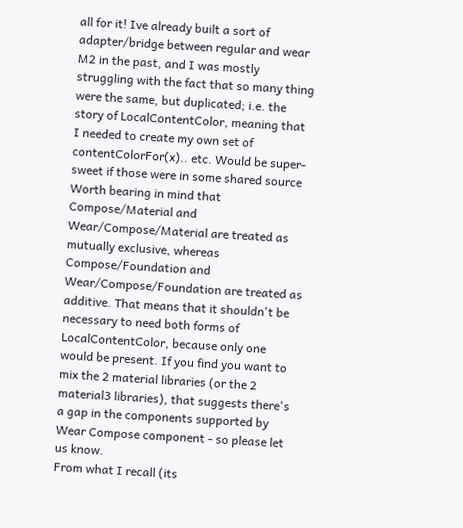all for it! Ive already built a sort of adapter/bridge between regular and wear M2 in the past, and I was mostly struggling with the fact that so many thing were the same, but duplicated; i.e. the story of LocalContentColor, meaning that I needed to create my own set of contentColorFor(x).. etc. Would be super-sweet if those were in some shared source
Worth bearing in mind that Compose/Material and Wear/Compose/Material are treated as mutually exclusive, whereas Compose/Foundation and Wear/Compose/Foundation are treated as additive. That means that it shouldn't be necessary to need both forms of LocalContentColor, because only one would be present. If you find you want to mix the 2 material libraries (or the 2 material3 libraries), that suggests there's a gap in the components supported by Wear Compose component - so please let us know.
From what I recall (its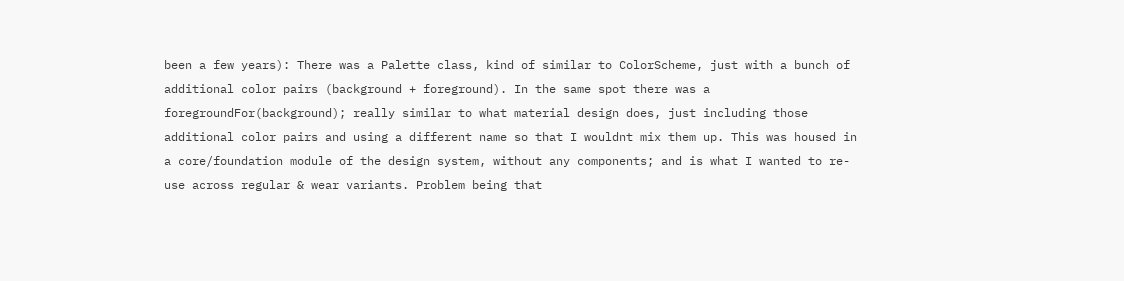been a few years): There was a Palette class, kind of similar to ColorScheme, just with a bunch of additional color pairs (background + foreground). In the same spot there was a foregroundFor(background); really similar to what material design does, just including those additional color pairs and using a different name so that I wouldnt mix them up. This was housed in a core/foundation module of the design system, without any components; and is what I wanted to re-use across regular & wear variants. Problem being that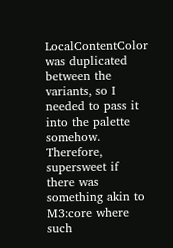LocalContentColor was duplicated between the variants, so I needed to pass it into the palette somehow. Therefore, supersweet if there was something akin to M3:core where such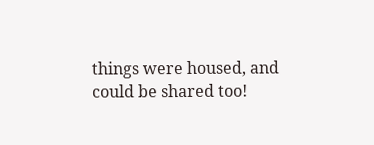things were housed, and could be shared too!